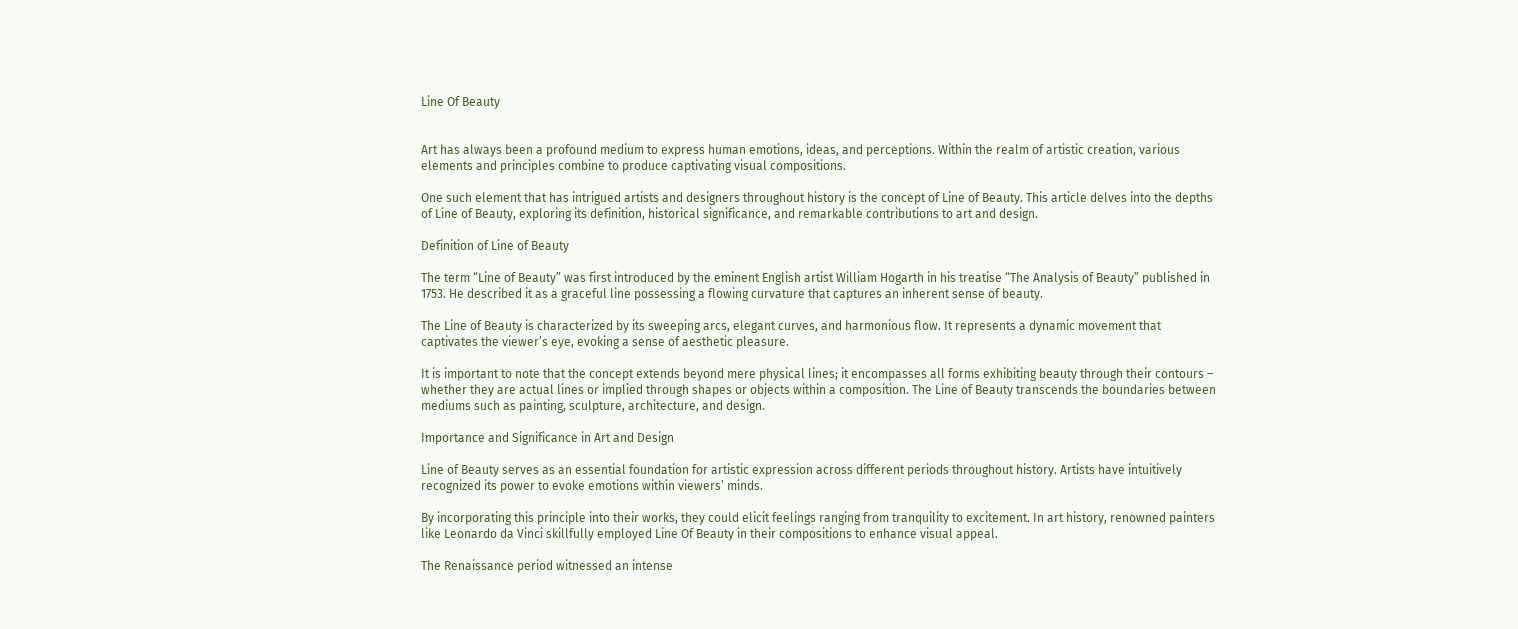Line Of Beauty


Art has always been a profound medium to express human emotions, ideas, and perceptions. Within the realm of artistic creation, various elements and principles combine to produce captivating visual compositions.

One such element that has intrigued artists and designers throughout history is the concept of Line of Beauty. This article delves into the depths of Line of Beauty, exploring its definition, historical significance, and remarkable contributions to art and design.

Definition of Line of Beauty

The term “Line of Beauty” was first introduced by the eminent English artist William Hogarth in his treatise “The Analysis of Beauty” published in 1753. He described it as a graceful line possessing a flowing curvature that captures an inherent sense of beauty.

The Line of Beauty is characterized by its sweeping arcs, elegant curves, and harmonious flow. It represents a dynamic movement that captivates the viewer’s eye, evoking a sense of aesthetic pleasure.

It is important to note that the concept extends beyond mere physical lines; it encompasses all forms exhibiting beauty through their contours – whether they are actual lines or implied through shapes or objects within a composition. The Line of Beauty transcends the boundaries between mediums such as painting, sculpture, architecture, and design.

Importance and Significance in Art and Design

Line of Beauty serves as an essential foundation for artistic expression across different periods throughout history. Artists have intuitively recognized its power to evoke emotions within viewers’ minds.

By incorporating this principle into their works, they could elicit feelings ranging from tranquility to excitement. In art history, renowned painters like Leonardo da Vinci skillfully employed Line Of Beauty in their compositions to enhance visual appeal.

The Renaissance period witnessed an intense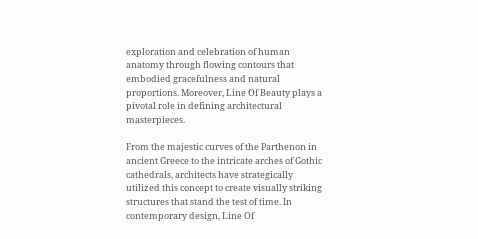exploration and celebration of human anatomy through flowing contours that embodied gracefulness and natural proportions. Moreover, Line Of Beauty plays a pivotal role in defining architectural masterpieces.

From the majestic curves of the Parthenon in ancient Greece to the intricate arches of Gothic cathedrals, architects have strategically utilized this concept to create visually striking structures that stand the test of time. In contemporary design, Line Of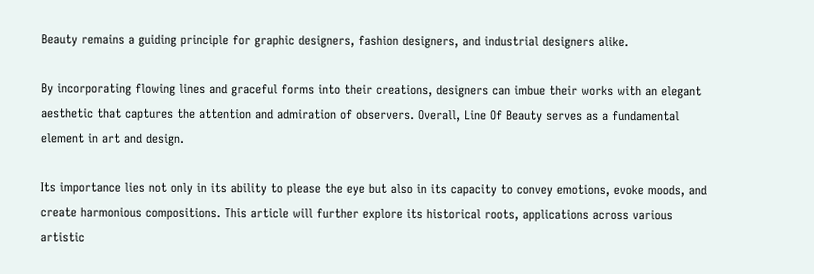Beauty remains a guiding principle for graphic designers, fashion designers, and industrial designers alike.

By incorporating flowing lines and graceful forms into their creations, designers can imbue their works with an elegant aesthetic that captures the attention and admiration of observers. Overall, Line Of Beauty serves as a fundamental element in art and design.

Its importance lies not only in its ability to please the eye but also in its capacity to convey emotions, evoke moods, and create harmonious compositions. This article will further explore its historical roots, applications across various artistic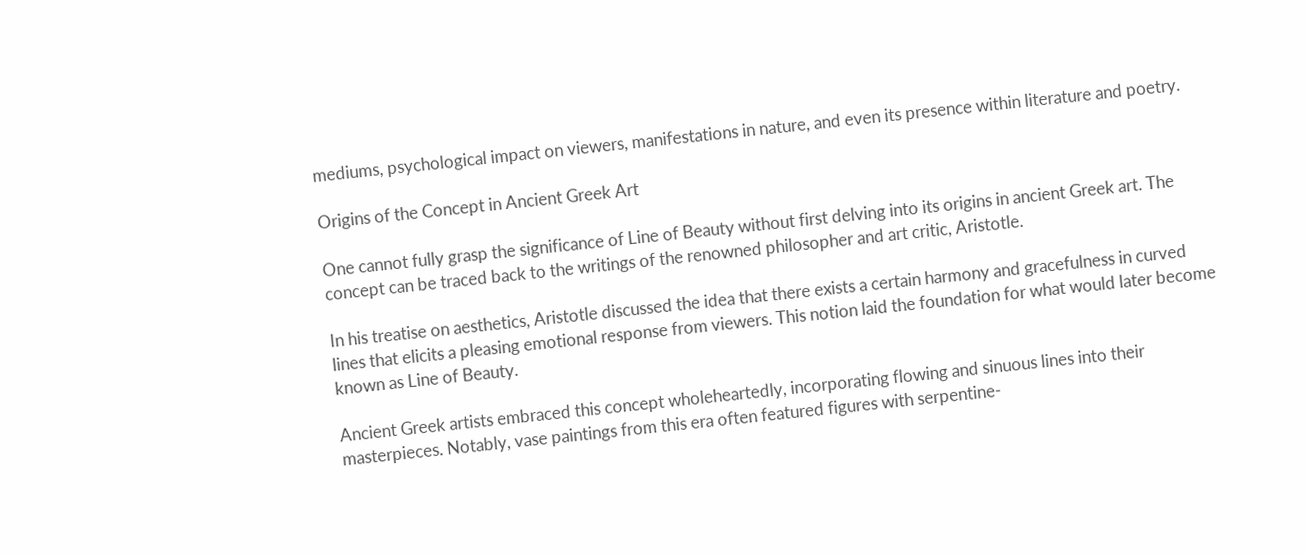mediums, psychological impact on viewers, manifestations in nature, and even its presence within literature and poetry.

Origins of the Concept in Ancient Greek Art

One cannot fully grasp the significance of Line of Beauty without first delving into its origins in ancient Greek art. The concept can be traced back to the writings of the renowned philosopher and art critic, Aristotle.

In his treatise on aesthetics, Aristotle discussed the idea that there exists a certain harmony and gracefulness in curved lines that elicits a pleasing emotional response from viewers. This notion laid the foundation for what would later become known as Line of Beauty.

Ancient Greek artists embraced this concept wholeheartedly, incorporating flowing and sinuous lines into their masterpieces. Notably, vase paintings from this era often featured figures with serpentine-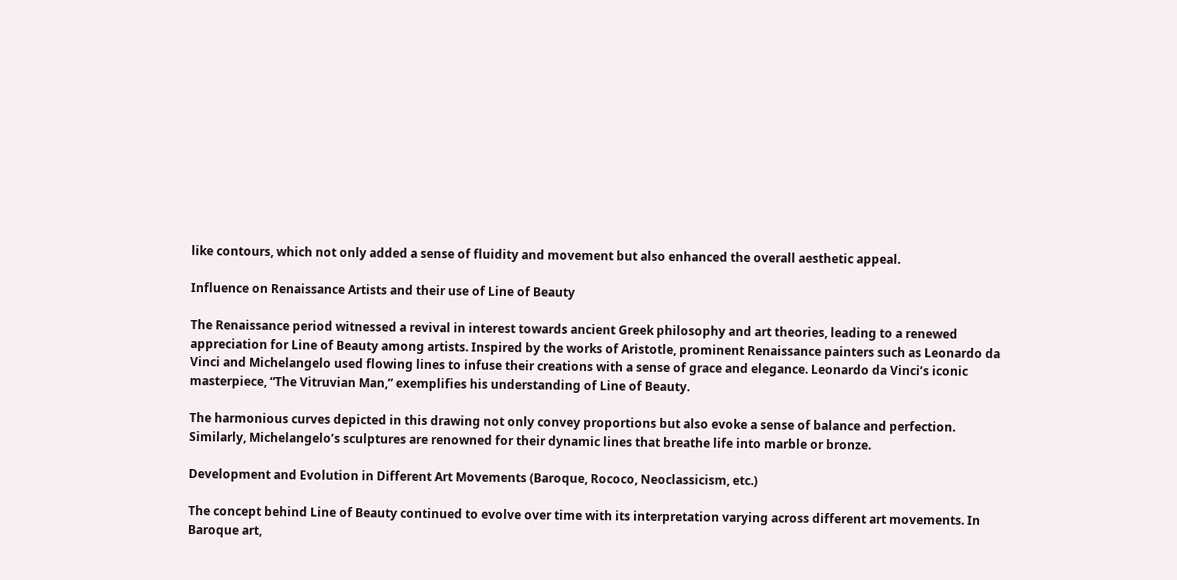like contours, which not only added a sense of fluidity and movement but also enhanced the overall aesthetic appeal.

Influence on Renaissance Artists and their use of Line of Beauty

The Renaissance period witnessed a revival in interest towards ancient Greek philosophy and art theories, leading to a renewed appreciation for Line of Beauty among artists. Inspired by the works of Aristotle, prominent Renaissance painters such as Leonardo da Vinci and Michelangelo used flowing lines to infuse their creations with a sense of grace and elegance. Leonardo da Vinci’s iconic masterpiece, “The Vitruvian Man,” exemplifies his understanding of Line of Beauty.

The harmonious curves depicted in this drawing not only convey proportions but also evoke a sense of balance and perfection. Similarly, Michelangelo’s sculptures are renowned for their dynamic lines that breathe life into marble or bronze.

Development and Evolution in Different Art Movements (Baroque, Rococo, Neoclassicism, etc.)

The concept behind Line of Beauty continued to evolve over time with its interpretation varying across different art movements. In Baroque art,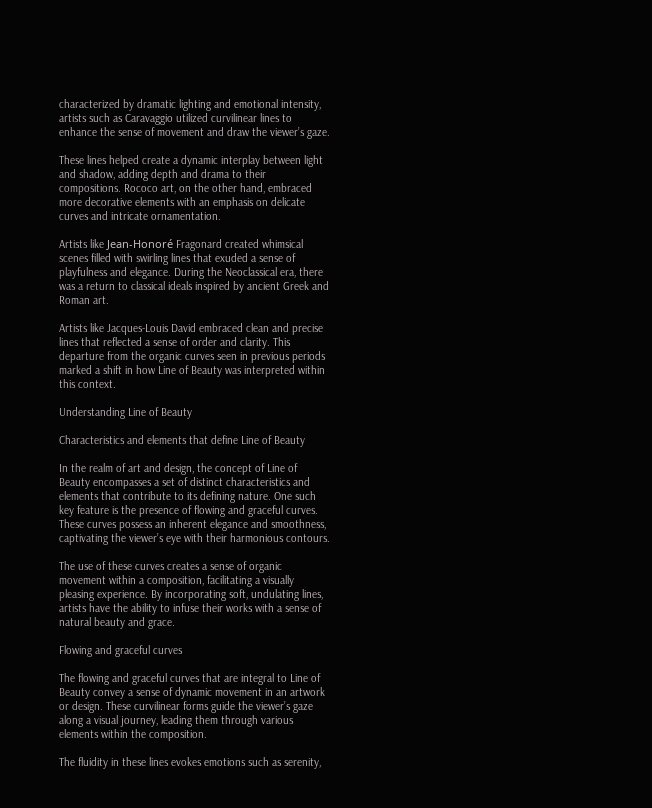characterized by dramatic lighting and emotional intensity, artists such as Caravaggio utilized curvilinear lines to enhance the sense of movement and draw the viewer’s gaze.

These lines helped create a dynamic interplay between light and shadow, adding depth and drama to their compositions. Rococo art, on the other hand, embraced more decorative elements with an emphasis on delicate curves and intricate ornamentation.

Artists like Jean-Honoré Fragonard created whimsical scenes filled with swirling lines that exuded a sense of playfulness and elegance. During the Neoclassical era, there was a return to classical ideals inspired by ancient Greek and Roman art.

Artists like Jacques-Louis David embraced clean and precise lines that reflected a sense of order and clarity. This departure from the organic curves seen in previous periods marked a shift in how Line of Beauty was interpreted within this context.

Understanding Line of Beauty

Characteristics and elements that define Line of Beauty

In the realm of art and design, the concept of Line of Beauty encompasses a set of distinct characteristics and elements that contribute to its defining nature. One such key feature is the presence of flowing and graceful curves. These curves possess an inherent elegance and smoothness, captivating the viewer’s eye with their harmonious contours.

The use of these curves creates a sense of organic movement within a composition, facilitating a visually pleasing experience. By incorporating soft, undulating lines, artists have the ability to infuse their works with a sense of natural beauty and grace.

Flowing and graceful curves

The flowing and graceful curves that are integral to Line of Beauty convey a sense of dynamic movement in an artwork or design. These curvilinear forms guide the viewer’s gaze along a visual journey, leading them through various elements within the composition.

The fluidity in these lines evokes emotions such as serenity,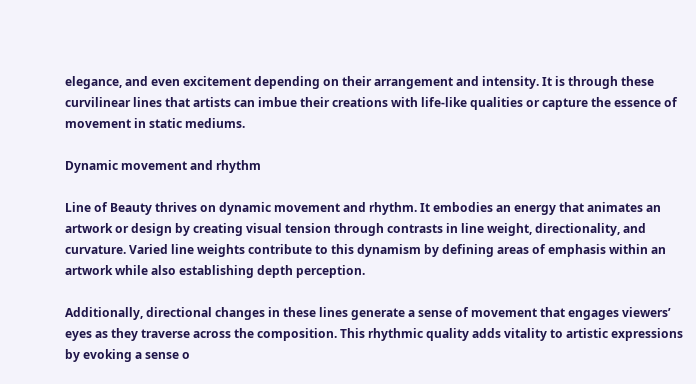elegance, and even excitement depending on their arrangement and intensity. It is through these curvilinear lines that artists can imbue their creations with life-like qualities or capture the essence of movement in static mediums.

Dynamic movement and rhythm

Line of Beauty thrives on dynamic movement and rhythm. It embodies an energy that animates an artwork or design by creating visual tension through contrasts in line weight, directionality, and curvature. Varied line weights contribute to this dynamism by defining areas of emphasis within an artwork while also establishing depth perception.

Additionally, directional changes in these lines generate a sense of movement that engages viewers’ eyes as they traverse across the composition. This rhythmic quality adds vitality to artistic expressions by evoking a sense o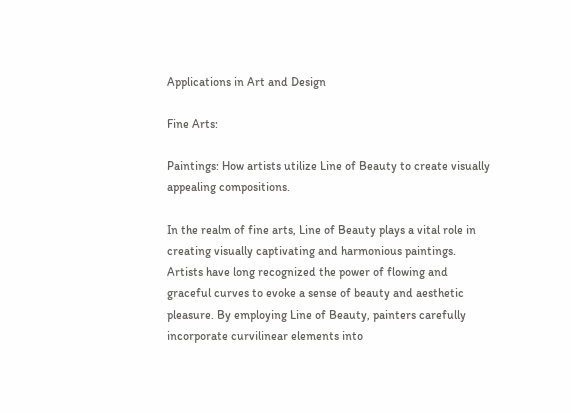Applications in Art and Design

Fine Arts:

Paintings: How artists utilize Line of Beauty to create visually appealing compositions.

In the realm of fine arts, Line of Beauty plays a vital role in creating visually captivating and harmonious paintings. Artists have long recognized the power of flowing and graceful curves to evoke a sense of beauty and aesthetic pleasure. By employing Line of Beauty, painters carefully incorporate curvilinear elements into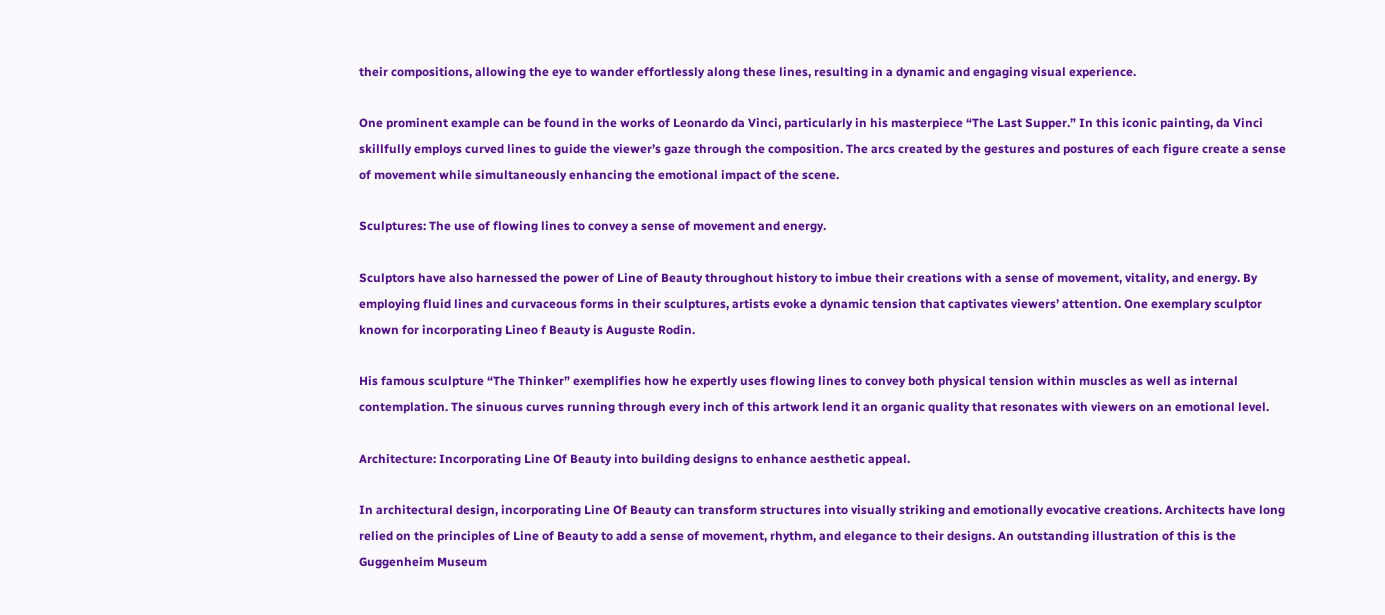their compositions, allowing the eye to wander effortlessly along these lines, resulting in a dynamic and engaging visual experience.

One prominent example can be found in the works of Leonardo da Vinci, particularly in his masterpiece “The Last Supper.” In this iconic painting, da Vinci skillfully employs curved lines to guide the viewer’s gaze through the composition. The arcs created by the gestures and postures of each figure create a sense of movement while simultaneously enhancing the emotional impact of the scene.

Sculptures: The use of flowing lines to convey a sense of movement and energy.

Sculptors have also harnessed the power of Line of Beauty throughout history to imbue their creations with a sense of movement, vitality, and energy. By employing fluid lines and curvaceous forms in their sculptures, artists evoke a dynamic tension that captivates viewers’ attention. One exemplary sculptor known for incorporating Lineo f Beauty is Auguste Rodin.

His famous sculpture “The Thinker” exemplifies how he expertly uses flowing lines to convey both physical tension within muscles as well as internal contemplation. The sinuous curves running through every inch of this artwork lend it an organic quality that resonates with viewers on an emotional level.

Architecture: Incorporating Line Of Beauty into building designs to enhance aesthetic appeal.

In architectural design, incorporating Line Of Beauty can transform structures into visually striking and emotionally evocative creations. Architects have long relied on the principles of Line of Beauty to add a sense of movement, rhythm, and elegance to their designs. An outstanding illustration of this is the Guggenheim Museum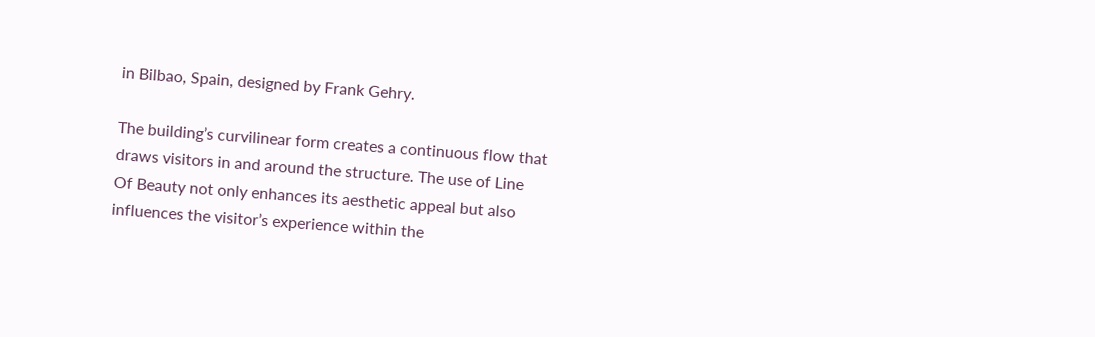in Bilbao, Spain, designed by Frank Gehry.

The building’s curvilinear form creates a continuous flow that draws visitors in and around the structure. The use of Line Of Beauty not only enhances its aesthetic appeal but also influences the visitor’s experience within the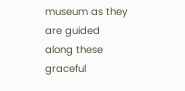museum as they are guided along these graceful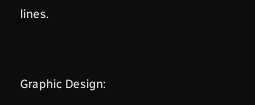lines.


Graphic Design: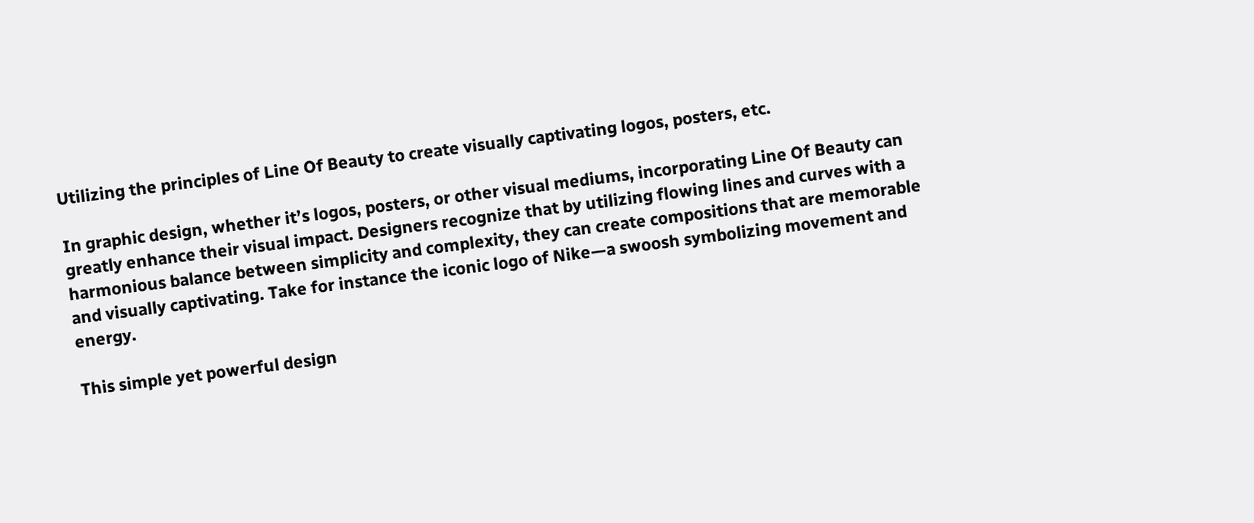Utilizing the principles of Line Of Beauty to create visually captivating logos, posters, etc.

In graphic design, whether it’s logos, posters, or other visual mediums, incorporating Line Of Beauty can greatly enhance their visual impact. Designers recognize that by utilizing flowing lines and curves with a harmonious balance between simplicity and complexity, they can create compositions that are memorable and visually captivating. Take for instance the iconic logo of Nike—a swoosh symbolizing movement and energy.

This simple yet powerful design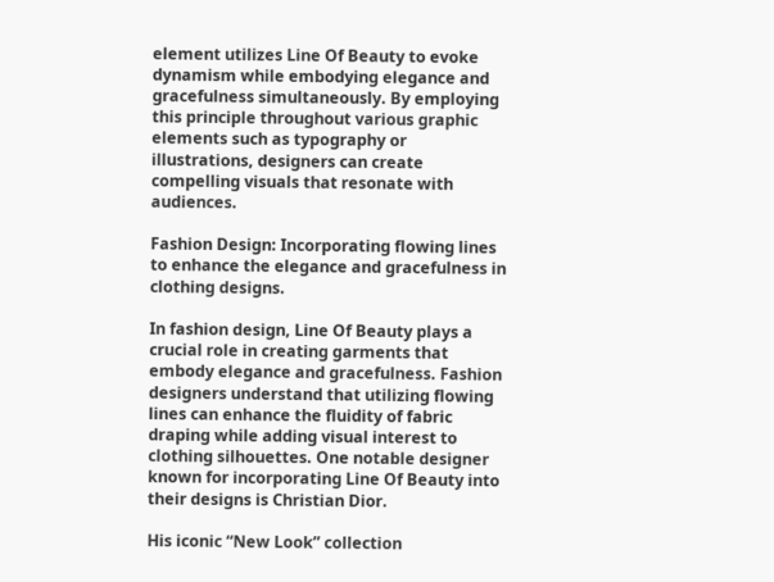element utilizes Line Of Beauty to evoke dynamism while embodying elegance and gracefulness simultaneously. By employing this principle throughout various graphic elements such as typography or illustrations, designers can create compelling visuals that resonate with audiences.

Fashion Design: Incorporating flowing lines to enhance the elegance and gracefulness in clothing designs.

In fashion design, Line Of Beauty plays a crucial role in creating garments that embody elegance and gracefulness. Fashion designers understand that utilizing flowing lines can enhance the fluidity of fabric draping while adding visual interest to clothing silhouettes. One notable designer known for incorporating Line Of Beauty into their designs is Christian Dior.

His iconic “New Look” collection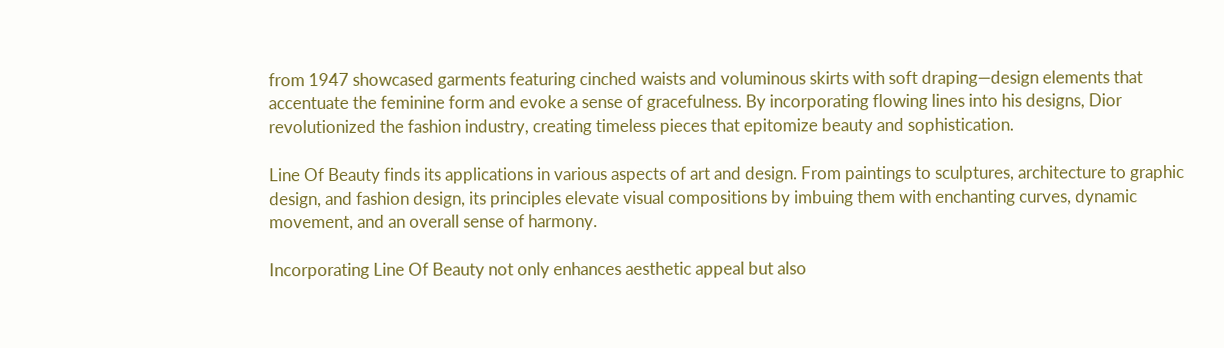from 1947 showcased garments featuring cinched waists and voluminous skirts with soft draping—design elements that accentuate the feminine form and evoke a sense of gracefulness. By incorporating flowing lines into his designs, Dior revolutionized the fashion industry, creating timeless pieces that epitomize beauty and sophistication.

Line Of Beauty finds its applications in various aspects of art and design. From paintings to sculptures, architecture to graphic design, and fashion design, its principles elevate visual compositions by imbuing them with enchanting curves, dynamic movement, and an overall sense of harmony.

Incorporating Line Of Beauty not only enhances aesthetic appeal but also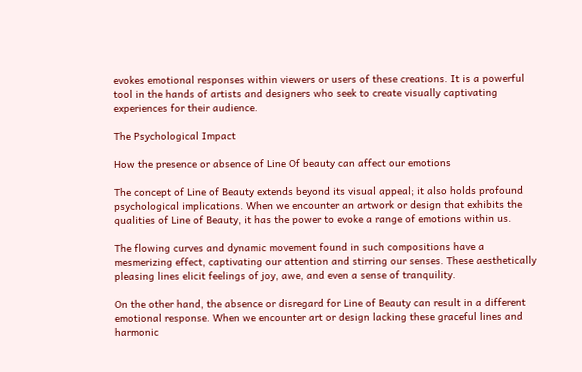evokes emotional responses within viewers or users of these creations. It is a powerful tool in the hands of artists and designers who seek to create visually captivating experiences for their audience.

The Psychological Impact

How the presence or absence of Line Of beauty can affect our emotions

The concept of Line of Beauty extends beyond its visual appeal; it also holds profound psychological implications. When we encounter an artwork or design that exhibits the qualities of Line of Beauty, it has the power to evoke a range of emotions within us.

The flowing curves and dynamic movement found in such compositions have a mesmerizing effect, captivating our attention and stirring our senses. These aesthetically pleasing lines elicit feelings of joy, awe, and even a sense of tranquility.

On the other hand, the absence or disregard for Line of Beauty can result in a different emotional response. When we encounter art or design lacking these graceful lines and harmonic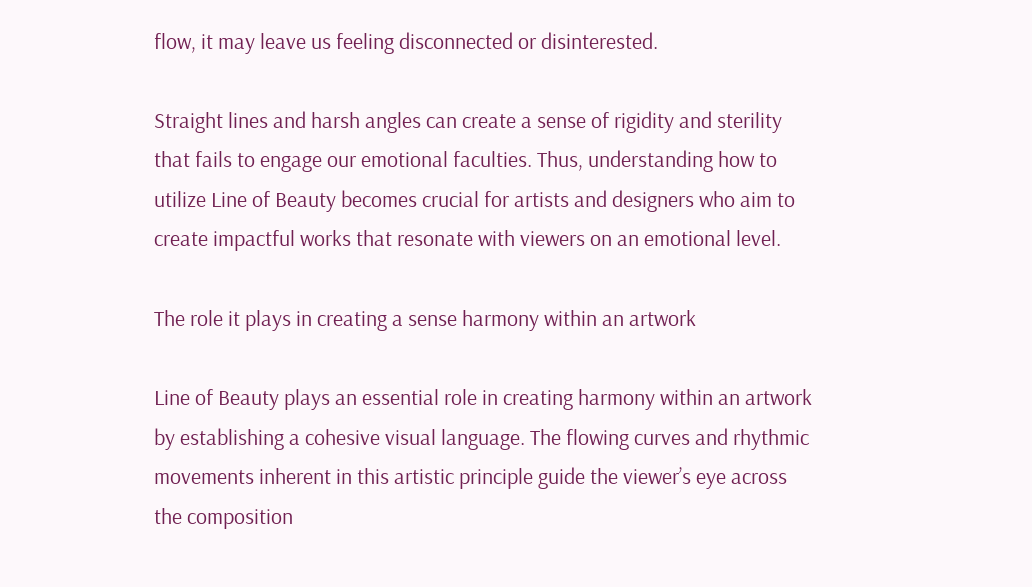flow, it may leave us feeling disconnected or disinterested.

Straight lines and harsh angles can create a sense of rigidity and sterility that fails to engage our emotional faculties. Thus, understanding how to utilize Line of Beauty becomes crucial for artists and designers who aim to create impactful works that resonate with viewers on an emotional level.

The role it plays in creating a sense harmony within an artwork

Line of Beauty plays an essential role in creating harmony within an artwork by establishing a cohesive visual language. The flowing curves and rhythmic movements inherent in this artistic principle guide the viewer’s eye across the composition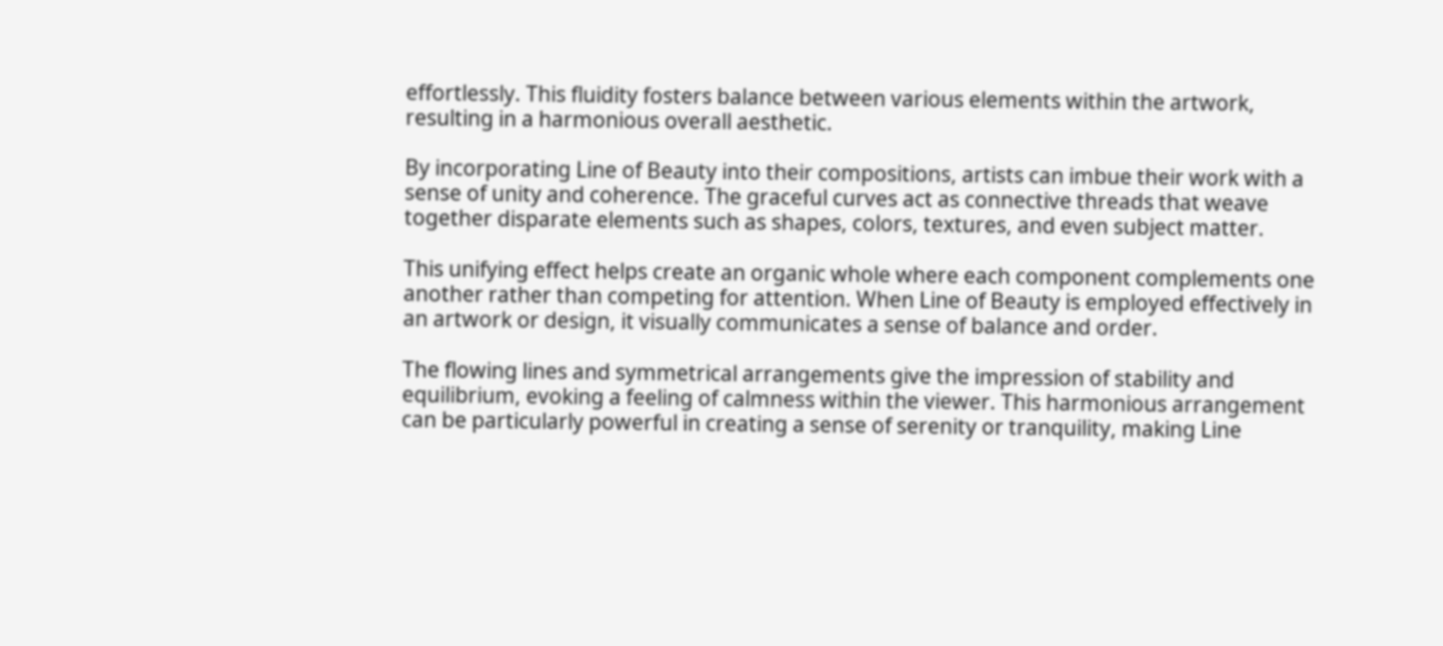effortlessly. This fluidity fosters balance between various elements within the artwork, resulting in a harmonious overall aesthetic.

By incorporating Line of Beauty into their compositions, artists can imbue their work with a sense of unity and coherence. The graceful curves act as connective threads that weave together disparate elements such as shapes, colors, textures, and even subject matter.

This unifying effect helps create an organic whole where each component complements one another rather than competing for attention. When Line of Beauty is employed effectively in an artwork or design, it visually communicates a sense of balance and order.

The flowing lines and symmetrical arrangements give the impression of stability and equilibrium, evoking a feeling of calmness within the viewer. This harmonious arrangement can be particularly powerful in creating a sense of serenity or tranquility, making Line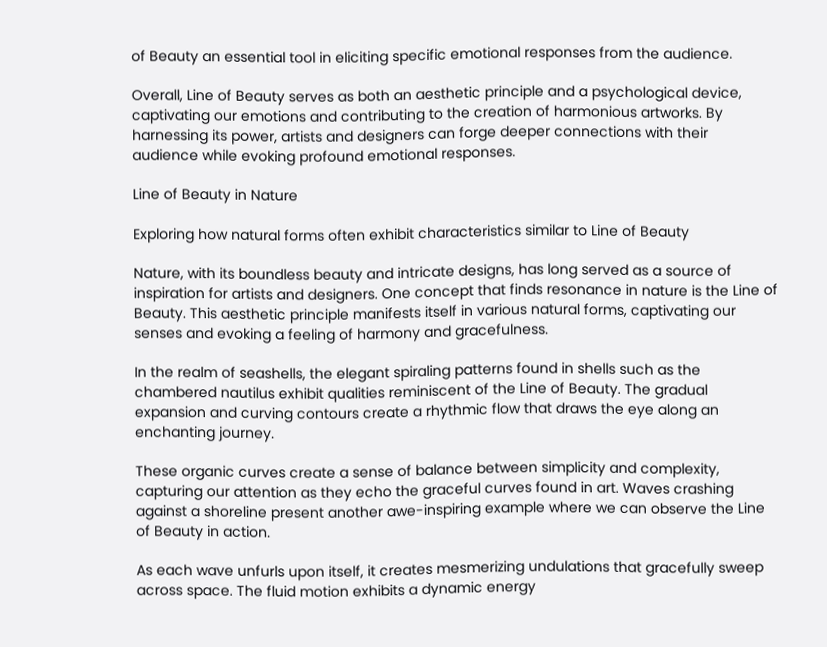of Beauty an essential tool in eliciting specific emotional responses from the audience.

Overall, Line of Beauty serves as both an aesthetic principle and a psychological device, captivating our emotions and contributing to the creation of harmonious artworks. By harnessing its power, artists and designers can forge deeper connections with their audience while evoking profound emotional responses.

Line of Beauty in Nature

Exploring how natural forms often exhibit characteristics similar to Line of Beauty

Nature, with its boundless beauty and intricate designs, has long served as a source of inspiration for artists and designers. One concept that finds resonance in nature is the Line of Beauty. This aesthetic principle manifests itself in various natural forms, captivating our senses and evoking a feeling of harmony and gracefulness.

In the realm of seashells, the elegant spiraling patterns found in shells such as the chambered nautilus exhibit qualities reminiscent of the Line of Beauty. The gradual expansion and curving contours create a rhythmic flow that draws the eye along an enchanting journey.

These organic curves create a sense of balance between simplicity and complexity, capturing our attention as they echo the graceful curves found in art. Waves crashing against a shoreline present another awe-inspiring example where we can observe the Line of Beauty in action.

As each wave unfurls upon itself, it creates mesmerizing undulations that gracefully sweep across space. The fluid motion exhibits a dynamic energy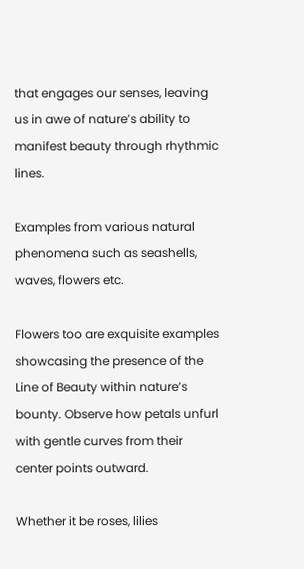that engages our senses, leaving us in awe of nature’s ability to manifest beauty through rhythmic lines.

Examples from various natural phenomena such as seashells, waves, flowers etc.

Flowers too are exquisite examples showcasing the presence of the Line of Beauty within nature’s bounty. Observe how petals unfurl with gentle curves from their center points outward.

Whether it be roses, lilies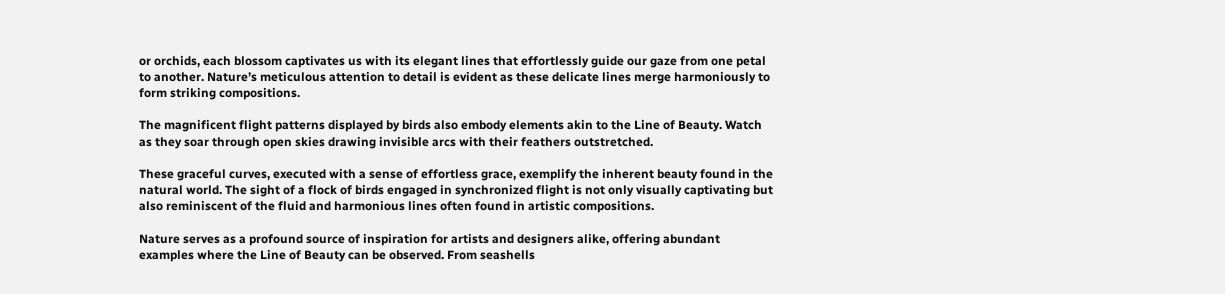or orchids, each blossom captivates us with its elegant lines that effortlessly guide our gaze from one petal to another. Nature’s meticulous attention to detail is evident as these delicate lines merge harmoniously to form striking compositions.

The magnificent flight patterns displayed by birds also embody elements akin to the Line of Beauty. Watch as they soar through open skies drawing invisible arcs with their feathers outstretched.

These graceful curves, executed with a sense of effortless grace, exemplify the inherent beauty found in the natural world. The sight of a flock of birds engaged in synchronized flight is not only visually captivating but also reminiscent of the fluid and harmonious lines often found in artistic compositions.

Nature serves as a profound source of inspiration for artists and designers alike, offering abundant examples where the Line of Beauty can be observed. From seashells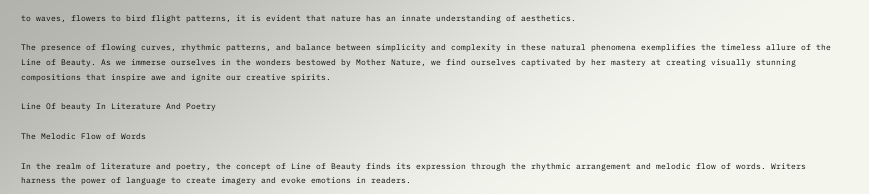to waves, flowers to bird flight patterns, it is evident that nature has an innate understanding of aesthetics.

The presence of flowing curves, rhythmic patterns, and balance between simplicity and complexity in these natural phenomena exemplifies the timeless allure of the Line of Beauty. As we immerse ourselves in the wonders bestowed by Mother Nature, we find ourselves captivated by her mastery at creating visually stunning compositions that inspire awe and ignite our creative spirits.

Line Of beauty In Literature And Poetry

The Melodic Flow of Words

In the realm of literature and poetry, the concept of Line of Beauty finds its expression through the rhythmic arrangement and melodic flow of words. Writers harness the power of language to create imagery and evoke emotions in readers.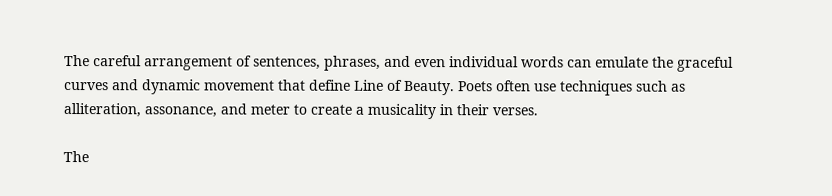The careful arrangement of sentences, phrases, and even individual words can emulate the graceful curves and dynamic movement that define Line of Beauty. Poets often use techniques such as alliteration, assonance, and meter to create a musicality in their verses.

The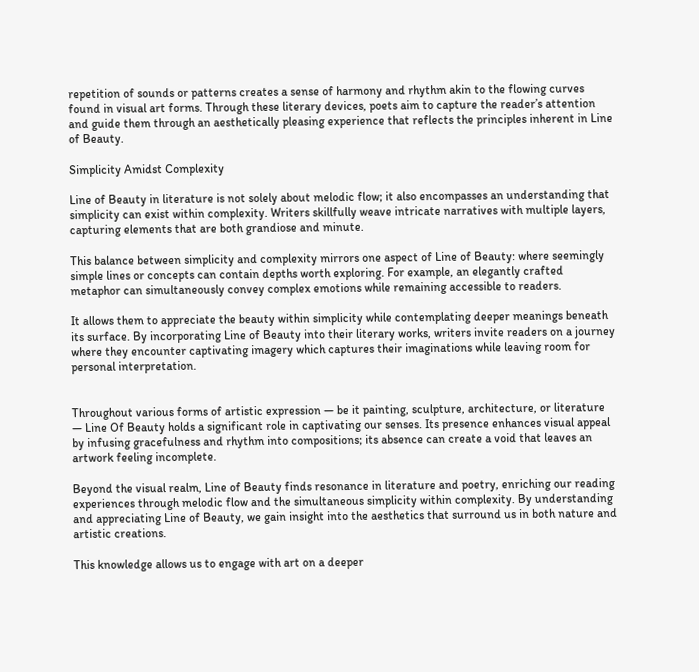repetition of sounds or patterns creates a sense of harmony and rhythm akin to the flowing curves found in visual art forms. Through these literary devices, poets aim to capture the reader’s attention and guide them through an aesthetically pleasing experience that reflects the principles inherent in Line of Beauty.

Simplicity Amidst Complexity

Line of Beauty in literature is not solely about melodic flow; it also encompasses an understanding that simplicity can exist within complexity. Writers skillfully weave intricate narratives with multiple layers, capturing elements that are both grandiose and minute.

This balance between simplicity and complexity mirrors one aspect of Line of Beauty: where seemingly simple lines or concepts can contain depths worth exploring. For example, an elegantly crafted metaphor can simultaneously convey complex emotions while remaining accessible to readers.

It allows them to appreciate the beauty within simplicity while contemplating deeper meanings beneath its surface. By incorporating Line of Beauty into their literary works, writers invite readers on a journey where they encounter captivating imagery which captures their imaginations while leaving room for personal interpretation.


Throughout various forms of artistic expression — be it painting, sculpture, architecture, or literature — Line Of Beauty holds a significant role in captivating our senses. Its presence enhances visual appeal by infusing gracefulness and rhythm into compositions; its absence can create a void that leaves an artwork feeling incomplete.

Beyond the visual realm, Line of Beauty finds resonance in literature and poetry, enriching our reading experiences through melodic flow and the simultaneous simplicity within complexity. By understanding and appreciating Line of Beauty, we gain insight into the aesthetics that surround us in both nature and artistic creations.

This knowledge allows us to engage with art on a deeper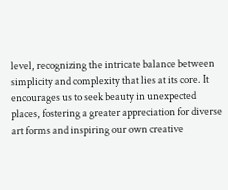level, recognizing the intricate balance between simplicity and complexity that lies at its core. It encourages us to seek beauty in unexpected places, fostering a greater appreciation for diverse art forms and inspiring our own creative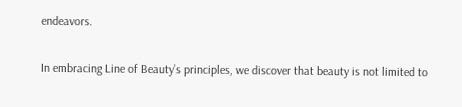endeavors.

In embracing Line of Beauty’s principles, we discover that beauty is not limited to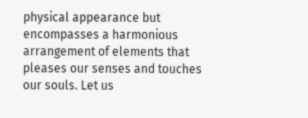physical appearance but encompasses a harmonious arrangement of elements that pleases our senses and touches our souls. Let us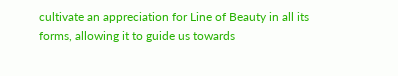cultivate an appreciation for Line of Beauty in all its forms, allowing it to guide us towards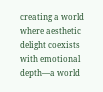creating a world where aesthetic delight coexists with emotional depth—a world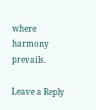where harmony prevails.

Leave a Reply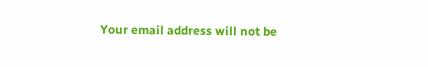Your email address will not be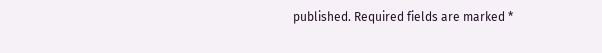published. Required fields are marked *